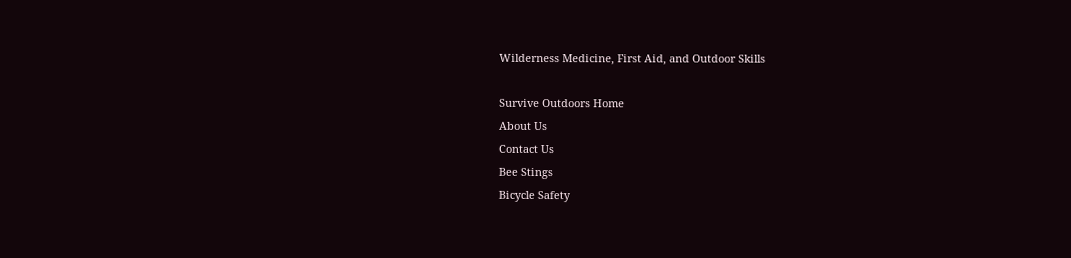Wilderness Medicine, First Aid, and Outdoor Skills

Survive Outdoors Home
About Us
Contact Us
Bee Stings
Bicycle Safety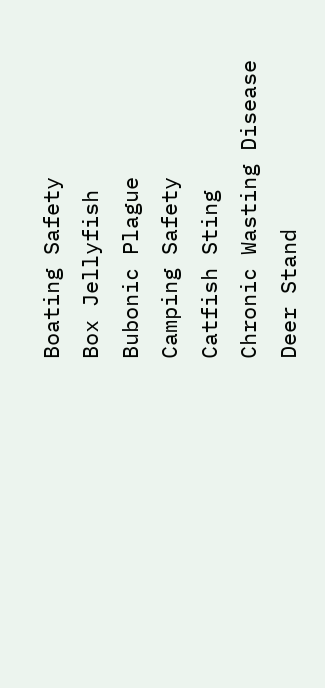Boating Safety
Box Jellyfish
Bubonic Plague
Camping Safety
Catfish Sting
Chronic Wasting Disease
Deer Stand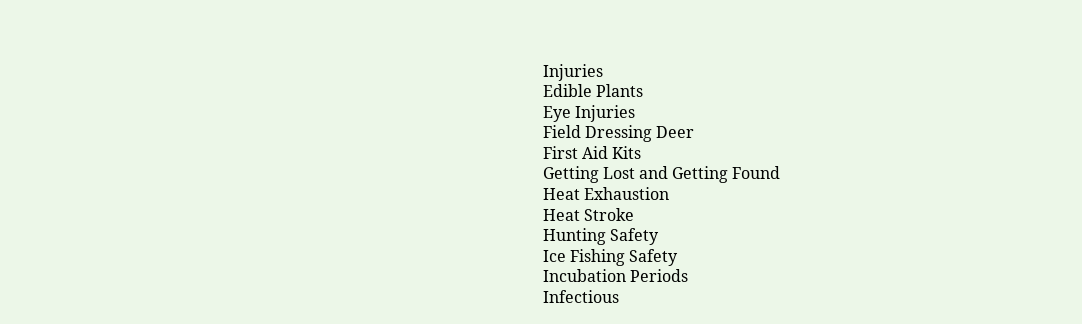Injuries
Edible Plants
Eye Injuries
Field Dressing Deer
First Aid Kits
Getting Lost and Getting Found
Heat Exhaustion
Heat Stroke
Hunting Safety
Ice Fishing Safety
Incubation Periods
Infectious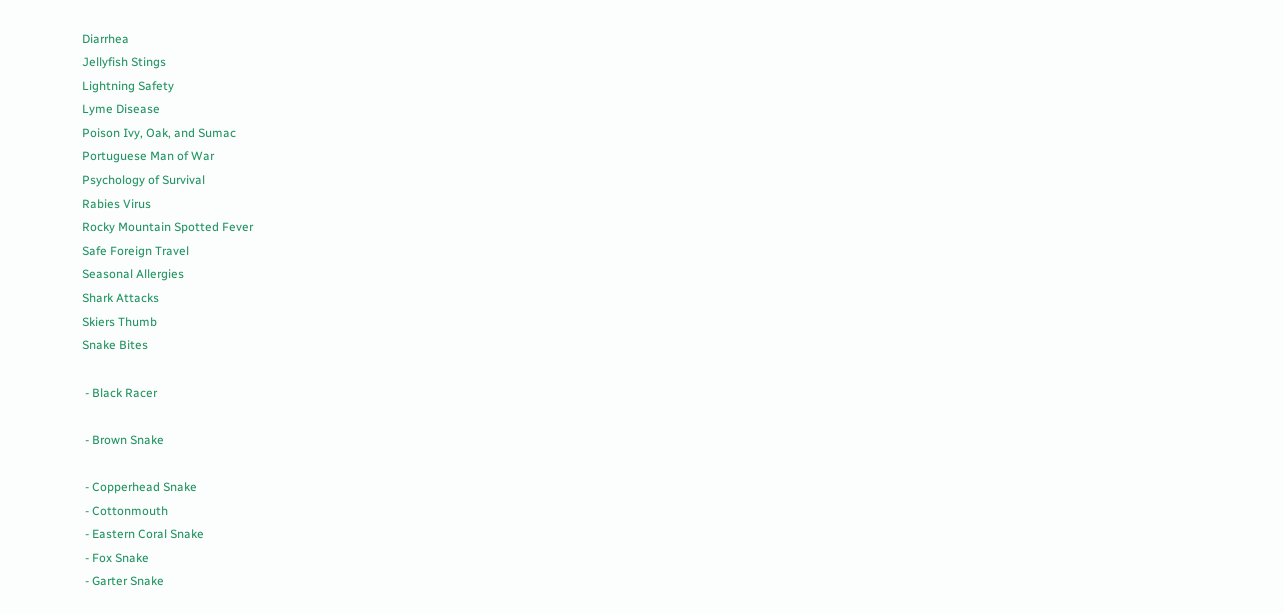Diarrhea
Jellyfish Stings
Lightning Safety
Lyme Disease
Poison Ivy, Oak, and Sumac
Portuguese Man of War
Psychology of Survival
Rabies Virus
Rocky Mountain Spotted Fever
Safe Foreign Travel
Seasonal Allergies
Shark Attacks
Skiers Thumb
Snake Bites

 - Black Racer

 - Brown Snake

 - Copperhead Snake
 - Cottonmouth
 - Eastern Coral Snake
 - Fox Snake
 - Garter Snake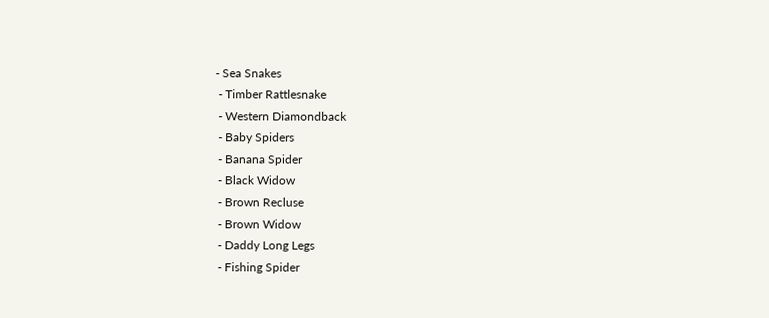- Sea Snakes
 - Timber Rattlesnake
 - Western Diamondback
 - Baby Spiders
 - Banana Spider
 - Black Widow
 - Brown Recluse
 - Brown Widow
 - Daddy Long Legs
 - Fishing Spider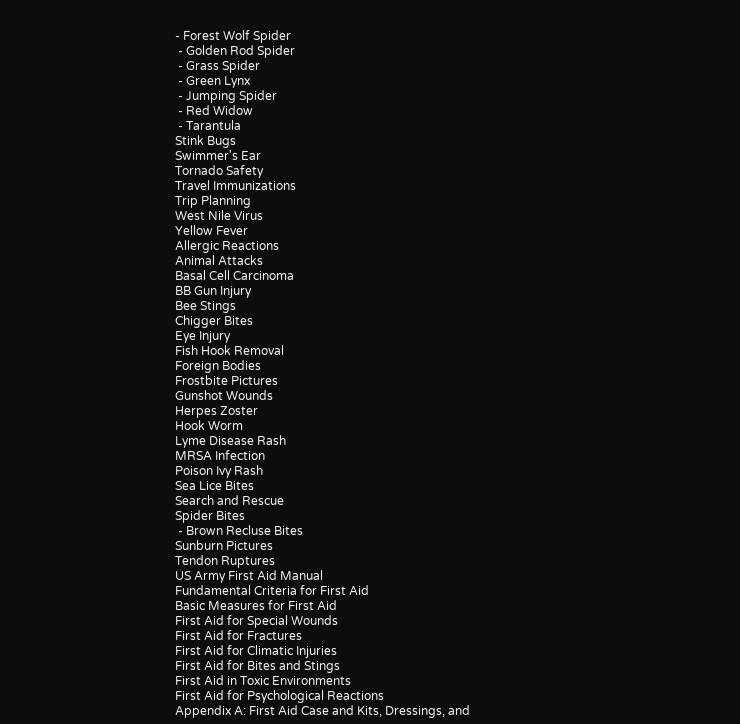- Forest Wolf Spider
 - Golden Rod Spider
 - Grass Spider
 - Green Lynx
 - Jumping Spider
 - Red Widow
 - Tarantula
Stink Bugs
Swimmer's Ear
Tornado Safety
Travel Immunizations
Trip Planning
West Nile Virus
Yellow Fever
Allergic Reactions
Animal Attacks
Basal Cell Carcinoma
BB Gun Injury
Bee Stings
Chigger Bites
Eye Injury
Fish Hook Removal
Foreign Bodies
Frostbite Pictures
Gunshot Wounds
Herpes Zoster
Hook Worm
Lyme Disease Rash
MRSA Infection
Poison Ivy Rash
Sea Lice Bites
Search and Rescue
Spider Bites
 - Brown Recluse Bites
Sunburn Pictures
Tendon Ruptures
US Army First Aid Manual
Fundamental Criteria for First Aid
Basic Measures for First Aid
First Aid for Special Wounds
First Aid for Fractures
First Aid for Climatic Injuries
First Aid for Bites and Stings
First Aid in Toxic Environments
First Aid for Psychological Reactions
Appendix A: First Aid Case and Kits, Dressings, and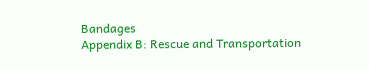Bandages
Appendix B: Rescue and Transportation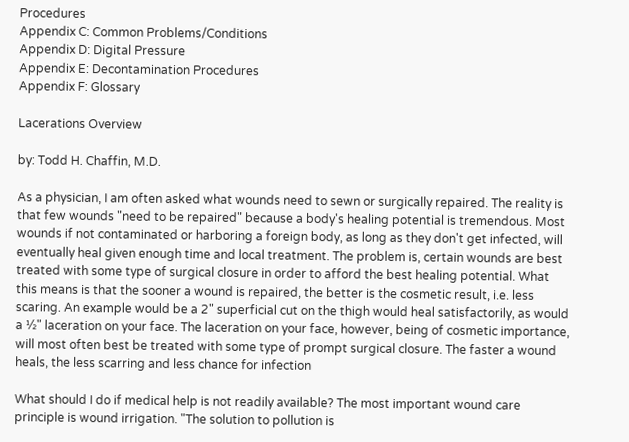Procedures
Appendix C: Common Problems/Conditions
Appendix D: Digital Pressure
Appendix E: Decontamination Procedures
Appendix F: Glossary

Lacerations Overview

by: Todd H. Chaffin, M.D.

As a physician, I am often asked what wounds need to sewn or surgically repaired. The reality is that few wounds "need to be repaired" because a body's healing potential is tremendous. Most wounds if not contaminated or harboring a foreign body, as long as they don't get infected, will eventually heal given enough time and local treatment. The problem is, certain wounds are best treated with some type of surgical closure in order to afford the best healing potential. What this means is that the sooner a wound is repaired, the better is the cosmetic result, i.e. less scaring. An example would be a 2" superficial cut on the thigh would heal satisfactorily, as would a ½" laceration on your face. The laceration on your face, however, being of cosmetic importance, will most often best be treated with some type of prompt surgical closure. The faster a wound heals, the less scarring and less chance for infection

What should I do if medical help is not readily available? The most important wound care principle is wound irrigation. "The solution to pollution is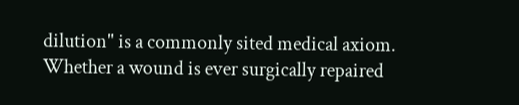dilution" is a commonly sited medical axiom. Whether a wound is ever surgically repaired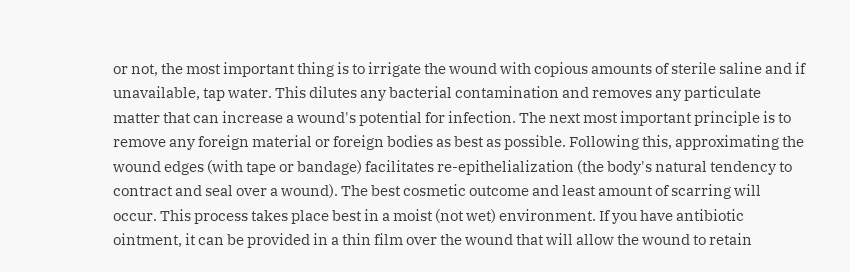or not, the most important thing is to irrigate the wound with copious amounts of sterile saline and if unavailable, tap water. This dilutes any bacterial contamination and removes any particulate matter that can increase a wound's potential for infection. The next most important principle is to remove any foreign material or foreign bodies as best as possible. Following this, approximating the wound edges (with tape or bandage) facilitates re-epithelialization (the body's natural tendency to contract and seal over a wound). The best cosmetic outcome and least amount of scarring will occur. This process takes place best in a moist (not wet) environment. If you have antibiotic ointment, it can be provided in a thin film over the wound that will allow the wound to retain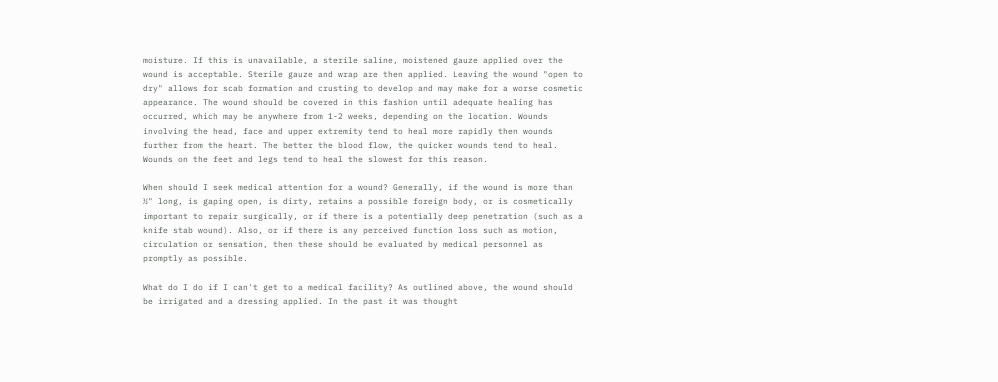moisture. If this is unavailable, a sterile saline, moistened gauze applied over the wound is acceptable. Sterile gauze and wrap are then applied. Leaving the wound "open to dry" allows for scab formation and crusting to develop and may make for a worse cosmetic appearance. The wound should be covered in this fashion until adequate healing has occurred, which may be anywhere from 1-2 weeks, depending on the location. Wounds involving the head, face and upper extremity tend to heal more rapidly then wounds further from the heart. The better the blood flow, the quicker wounds tend to heal. Wounds on the feet and legs tend to heal the slowest for this reason.

When should I seek medical attention for a wound? Generally, if the wound is more than ½" long, is gaping open, is dirty, retains a possible foreign body, or is cosmetically important to repair surgically, or if there is a potentially deep penetration (such as a knife stab wound). Also, or if there is any perceived function loss such as motion, circulation or sensation, then these should be evaluated by medical personnel as promptly as possible.

What do I do if I can't get to a medical facility? As outlined above, the wound should be irrigated and a dressing applied. In the past it was thought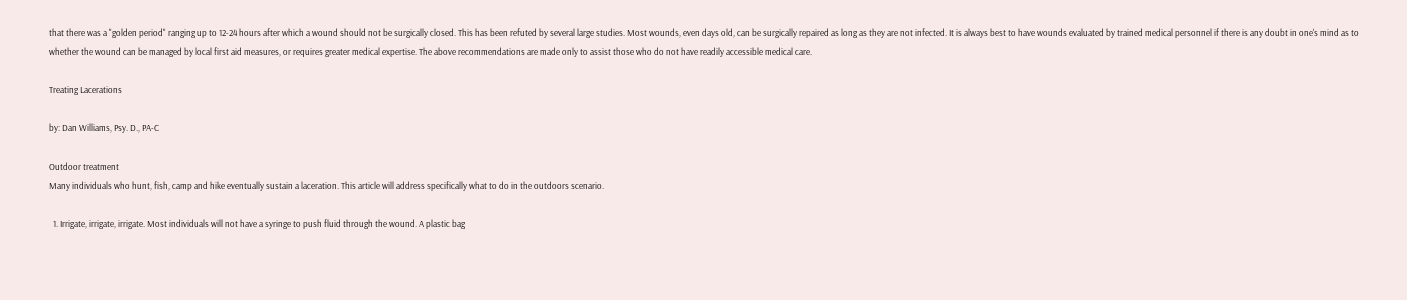that there was a "golden period" ranging up to 12-24 hours after which a wound should not be surgically closed. This has been refuted by several large studies. Most wounds, even days old, can be surgically repaired as long as they are not infected. It is always best to have wounds evaluated by trained medical personnel if there is any doubt in one's mind as to whether the wound can be managed by local first aid measures, or requires greater medical expertise. The above recommendations are made only to assist those who do not have readily accessible medical care.

Treating Lacerations

by: Dan Williams, Psy. D., PA-C

Outdoor treatment
Many individuals who hunt, fish, camp and hike eventually sustain a laceration. This article will address specifically what to do in the outdoors scenario.

  1. Irrigate, irrigate, irrigate. Most individuals will not have a syringe to push fluid through the wound. A plastic bag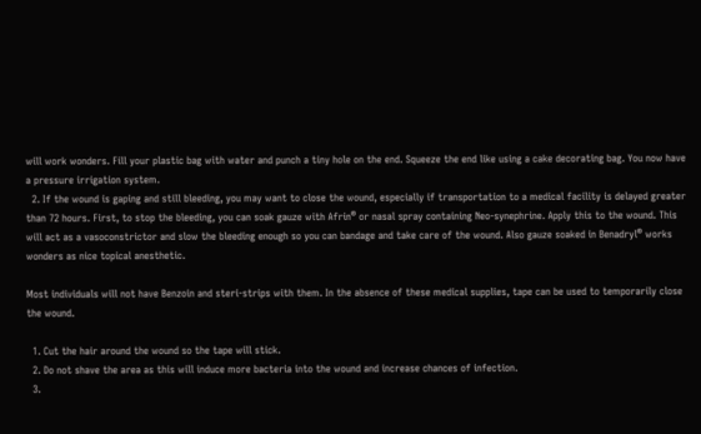will work wonders. Fill your plastic bag with water and punch a tiny hole on the end. Squeeze the end like using a cake decorating bag. You now have a pressure irrigation system.
  2. If the wound is gaping and still bleeding, you may want to close the wound, especially if transportation to a medical facility is delayed greater than 72 hours. First, to stop the bleeding, you can soak gauze with Afrin® or nasal spray containing Neo-synephrine. Apply this to the wound. This will act as a vasoconstrictor and slow the bleeding enough so you can bandage and take care of the wound. Also gauze soaked in Benadryl® works wonders as nice topical anesthetic.

Most individuals will not have Benzoin and steri-strips with them. In the absence of these medical supplies, tape can be used to temporarily close the wound.

  1. Cut the hair around the wound so the tape will stick.
  2. Do not shave the area as this will induce more bacteria into the wound and increase chances of infection.
  3.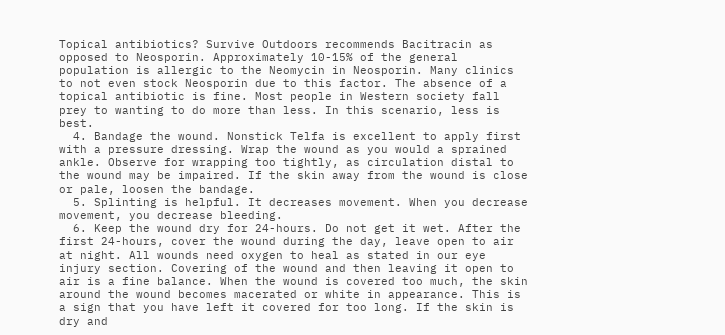Topical antibiotics? Survive Outdoors recommends Bacitracin as opposed to Neosporin. Approximately 10-15% of the general population is allergic to the Neomycin in Neosporin. Many clinics to not even stock Neosporin due to this factor. The absence of a topical antibiotic is fine. Most people in Western society fall prey to wanting to do more than less. In this scenario, less is best.
  4. Bandage the wound. Nonstick Telfa is excellent to apply first with a pressure dressing. Wrap the wound as you would a sprained ankle. Observe for wrapping too tightly, as circulation distal to the wound may be impaired. If the skin away from the wound is close or pale, loosen the bandage.
  5. Splinting is helpful. It decreases movement. When you decrease movement, you decrease bleeding.
  6. Keep the wound dry for 24-hours. Do not get it wet. After the first 24-hours, cover the wound during the day, leave open to air at night. All wounds need oxygen to heal as stated in our eye injury section. Covering of the wound and then leaving it open to air is a fine balance. When the wound is covered too much, the skin around the wound becomes macerated or white in appearance. This is a sign that you have left it covered for too long. If the skin is dry and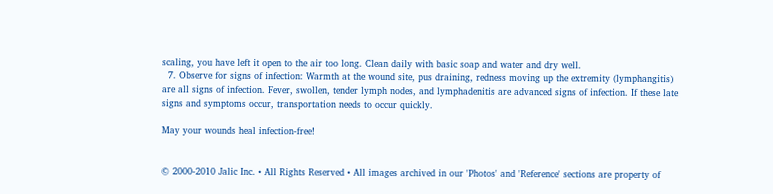scaling, you have left it open to the air too long. Clean daily with basic soap and water and dry well.
  7. Observe for signs of infection: Warmth at the wound site, pus draining, redness moving up the extremity (lymphangitis) are all signs of infection. Fever, swollen, tender lymph nodes, and lymphadenitis are advanced signs of infection. If these late signs and symptoms occur, transportation needs to occur quickly.

May your wounds heal infection-free!


© 2000-2010 Jalic Inc. • All Rights Reserved • All images archived in our 'Photos' and 'Reference' sections are property of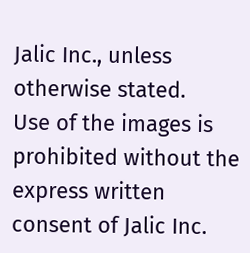Jalic Inc., unless otherwise stated.
Use of the images is prohibited without the express written consent of Jalic Inc.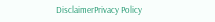DisclaimerPrivacy Policy